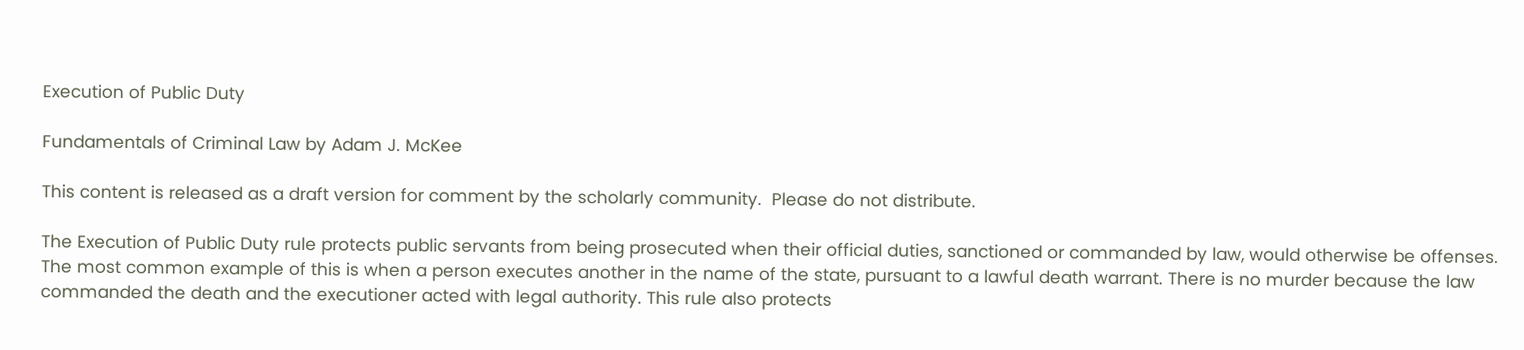Execution of Public Duty

Fundamentals of Criminal Law by Adam J. McKee

This content is released as a draft version for comment by the scholarly community.  Please do not distribute.

The Execution of Public Duty rule protects public servants from being prosecuted when their official duties, sanctioned or commanded by law, would otherwise be offenses. The most common example of this is when a person executes another in the name of the state, pursuant to a lawful death warrant. There is no murder because the law commanded the death and the executioner acted with legal authority. This rule also protects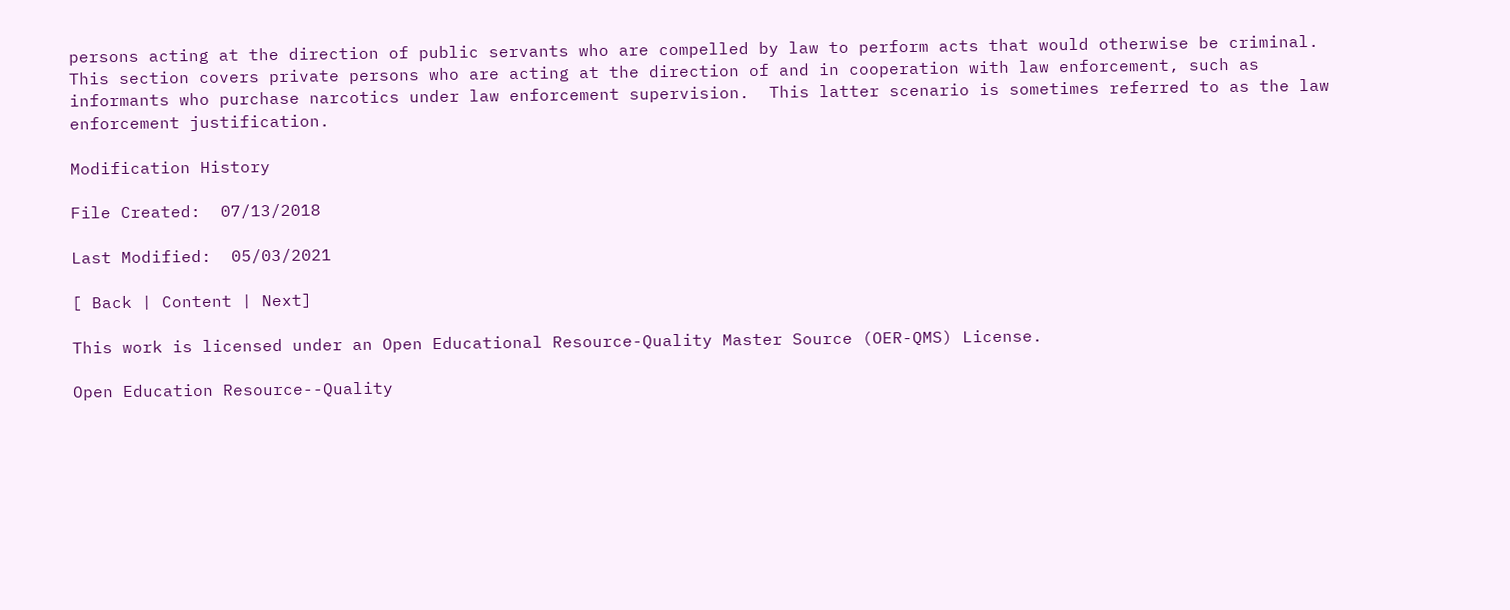persons acting at the direction of public servants who are compelled by law to perform acts that would otherwise be criminal. This section covers private persons who are acting at the direction of and in cooperation with law enforcement, such as informants who purchase narcotics under law enforcement supervision.  This latter scenario is sometimes referred to as the law enforcement justification.

Modification History

File Created:  07/13/2018

Last Modified:  05/03/2021

[ Back | Content | Next]

This work is licensed under an Open Educational Resource-Quality Master Source (OER-QMS) License.

Open Education Resource--Quality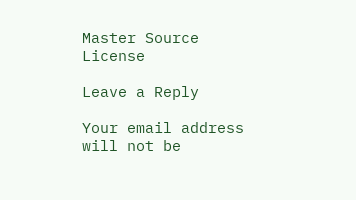Master Source License

Leave a Reply

Your email address will not be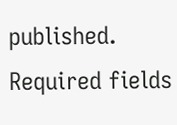published. Required fields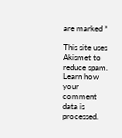are marked *

This site uses Akismet to reduce spam. Learn how your comment data is processed.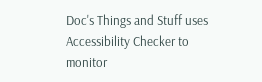Doc's Things and Stuff uses Accessibility Checker to monitor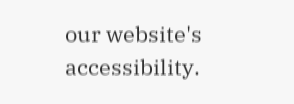our website's accessibility.